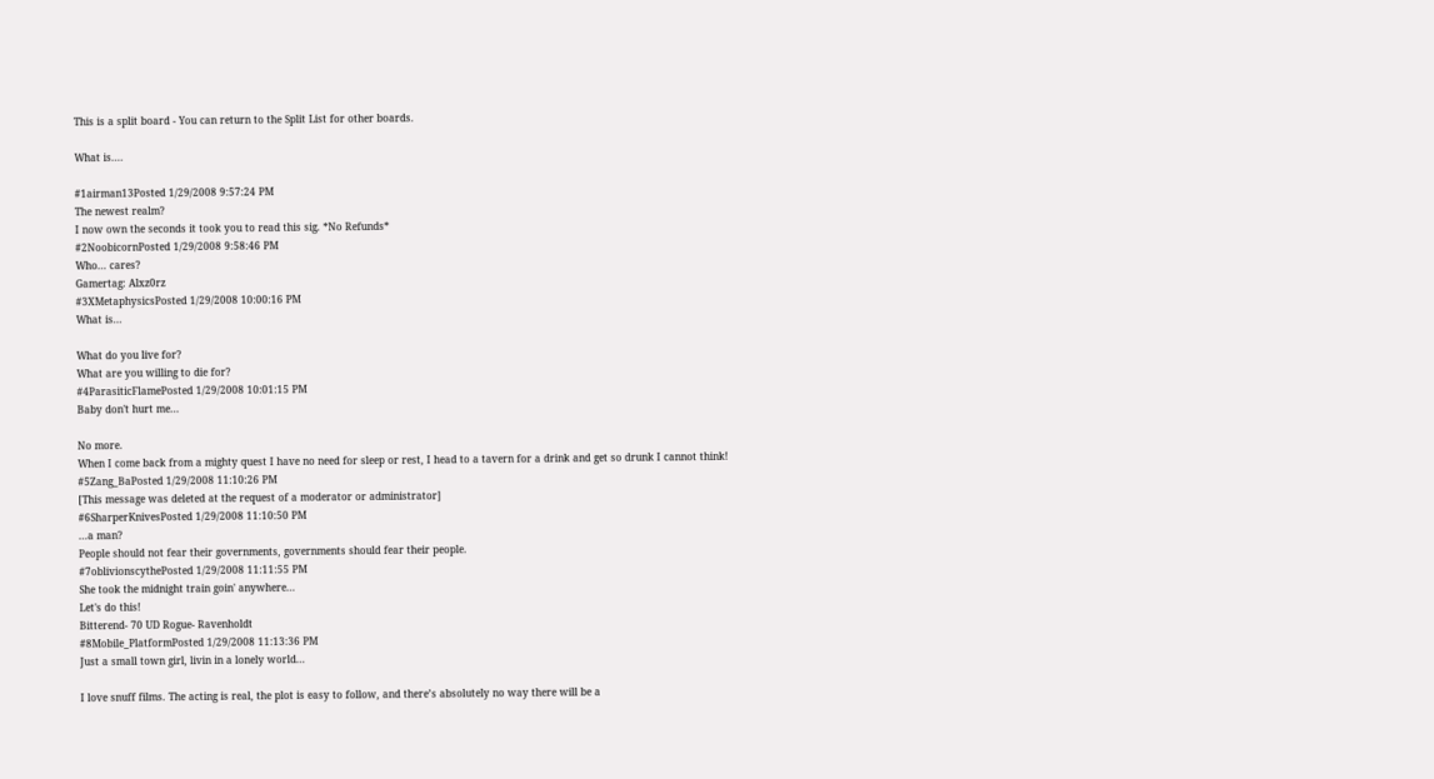This is a split board - You can return to the Split List for other boards.

What is....

#1airman13Posted 1/29/2008 9:57:24 PM
The newest realm?
I now own the seconds it took you to read this sig. *No Refunds*
#2NoobicornPosted 1/29/2008 9:58:46 PM
Who... cares?
Gamertag: Alxz0rz
#3XMetaphysicsPosted 1/29/2008 10:00:16 PM
What is...

What do you live for?
What are you willing to die for?
#4ParasiticFlamePosted 1/29/2008 10:01:15 PM
Baby don't hurt me...

No more.
When I come back from a mighty quest I have no need for sleep or rest, I head to a tavern for a drink and get so drunk I cannot think!
#5Zang_BaPosted 1/29/2008 11:10:26 PM
[This message was deleted at the request of a moderator or administrator]
#6SharperKnivesPosted 1/29/2008 11:10:50 PM
...a man?
People should not fear their governments, governments should fear their people.
#7oblivionscythePosted 1/29/2008 11:11:55 PM
She took the midnight train goin' anywhere...
Let's do this!
Bitterend- 70 UD Rogue- Ravenholdt
#8Mobile_PlatformPosted 1/29/2008 11:13:36 PM
Just a small town girl, livin in a lonely world...

I love snuff films. The acting is real, the plot is easy to follow, and there’s absolutely no way there will be a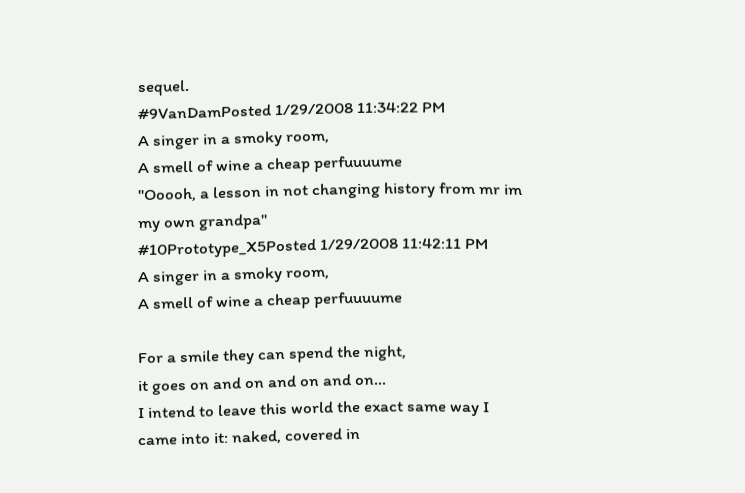sequel.
#9VanDamPosted 1/29/2008 11:34:22 PM
A singer in a smoky room,
A smell of wine a cheap perfuuuume
"Ooooh, a lesson in not changing history from mr im my own grandpa"
#10Prototype_X5Posted 1/29/2008 11:42:11 PM
A singer in a smoky room,
A smell of wine a cheap perfuuuume

For a smile they can spend the night,
it goes on and on and on and on...
I intend to leave this world the exact same way I came into it: naked, covered in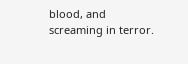blood, and screaming in terror.